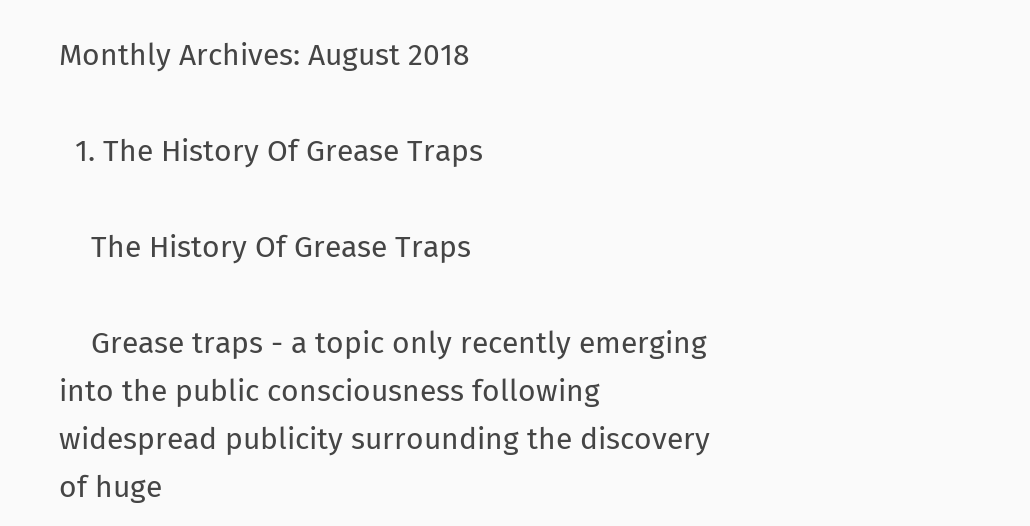Monthly Archives: August 2018

  1. The History Of Grease Traps

    The History Of Grease Traps

    Grease traps - a topic only recently emerging into the public consciousness following widespread publicity surrounding the discovery of huge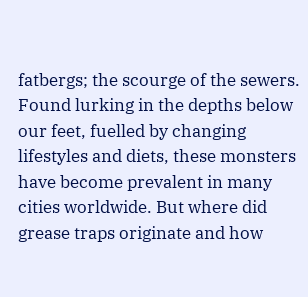fatbergs; the scourge of the sewers. Found lurking in the depths below our feet, fuelled by changing lifestyles and diets, these monsters have become prevalent in many cities worldwide. But where did grease traps originate and how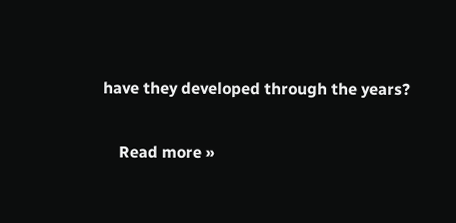have they developed through the years?

    Read more »